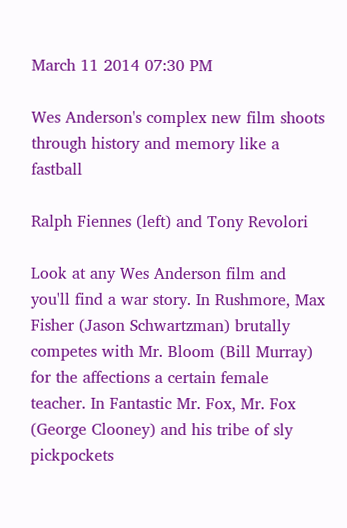March 11 2014 07:30 PM

Wes Anderson's complex new film shoots through history and memory like a fastball

Ralph Fiennes (left) and Tony Revolori

Look at any Wes Anderson film and you'll find a war story. In Rushmore, Max Fisher (Jason Schwartzman) brutally competes with Mr. Bloom (Bill Murray) for the affections a certain female teacher. In Fantastic Mr. Fox, Mr. Fox (George Clooney) and his tribe of sly pickpockets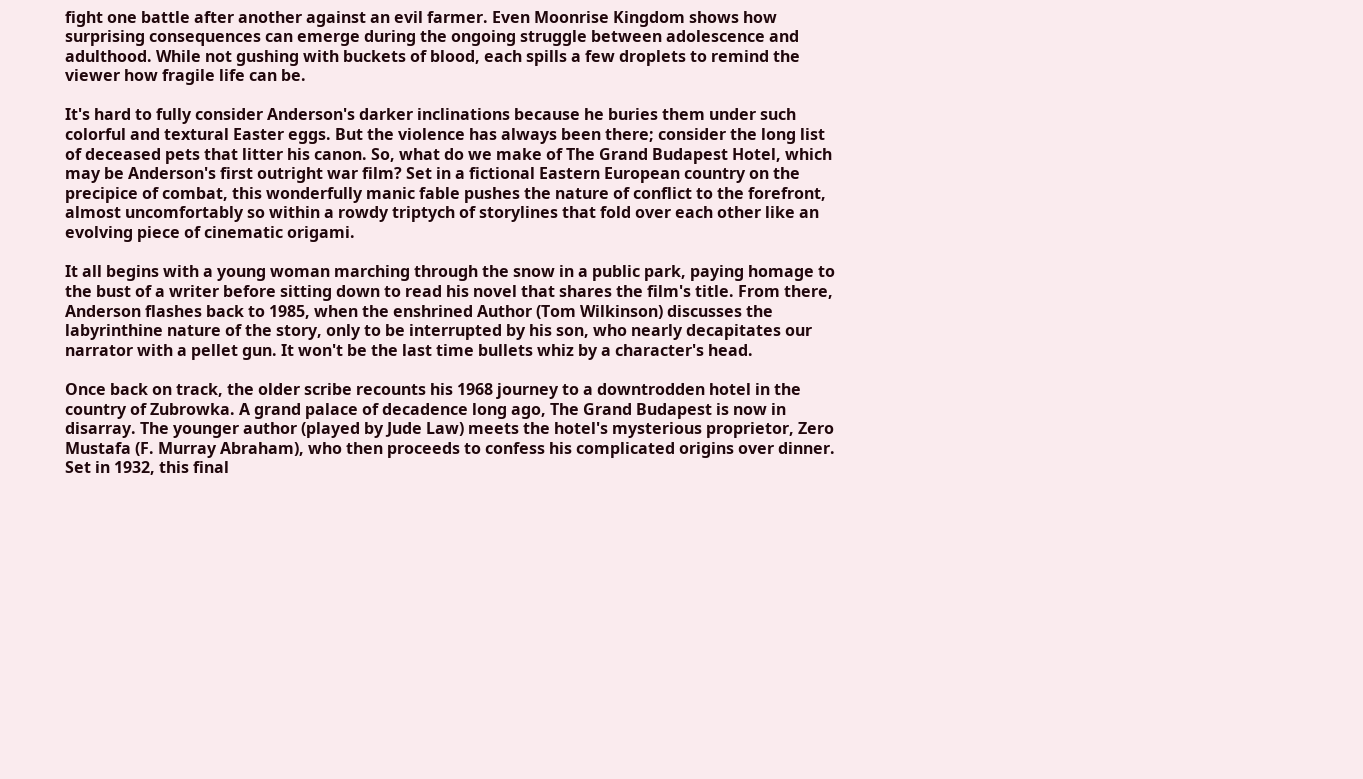fight one battle after another against an evil farmer. Even Moonrise Kingdom shows how surprising consequences can emerge during the ongoing struggle between adolescence and adulthood. While not gushing with buckets of blood, each spills a few droplets to remind the viewer how fragile life can be.

It's hard to fully consider Anderson's darker inclinations because he buries them under such colorful and textural Easter eggs. But the violence has always been there; consider the long list of deceased pets that litter his canon. So, what do we make of The Grand Budapest Hotel, which may be Anderson's first outright war film? Set in a fictional Eastern European country on the precipice of combat, this wonderfully manic fable pushes the nature of conflict to the forefront, almost uncomfortably so within a rowdy triptych of storylines that fold over each other like an evolving piece of cinematic origami.

It all begins with a young woman marching through the snow in a public park, paying homage to the bust of a writer before sitting down to read his novel that shares the film's title. From there, Anderson flashes back to 1985, when the enshrined Author (Tom Wilkinson) discusses the labyrinthine nature of the story, only to be interrupted by his son, who nearly decapitates our narrator with a pellet gun. It won't be the last time bullets whiz by a character's head.

Once back on track, the older scribe recounts his 1968 journey to a downtrodden hotel in the country of Zubrowka. A grand palace of decadence long ago, The Grand Budapest is now in disarray. The younger author (played by Jude Law) meets the hotel's mysterious proprietor, Zero Mustafa (F. Murray Abraham), who then proceeds to confess his complicated origins over dinner. Set in 1932, this final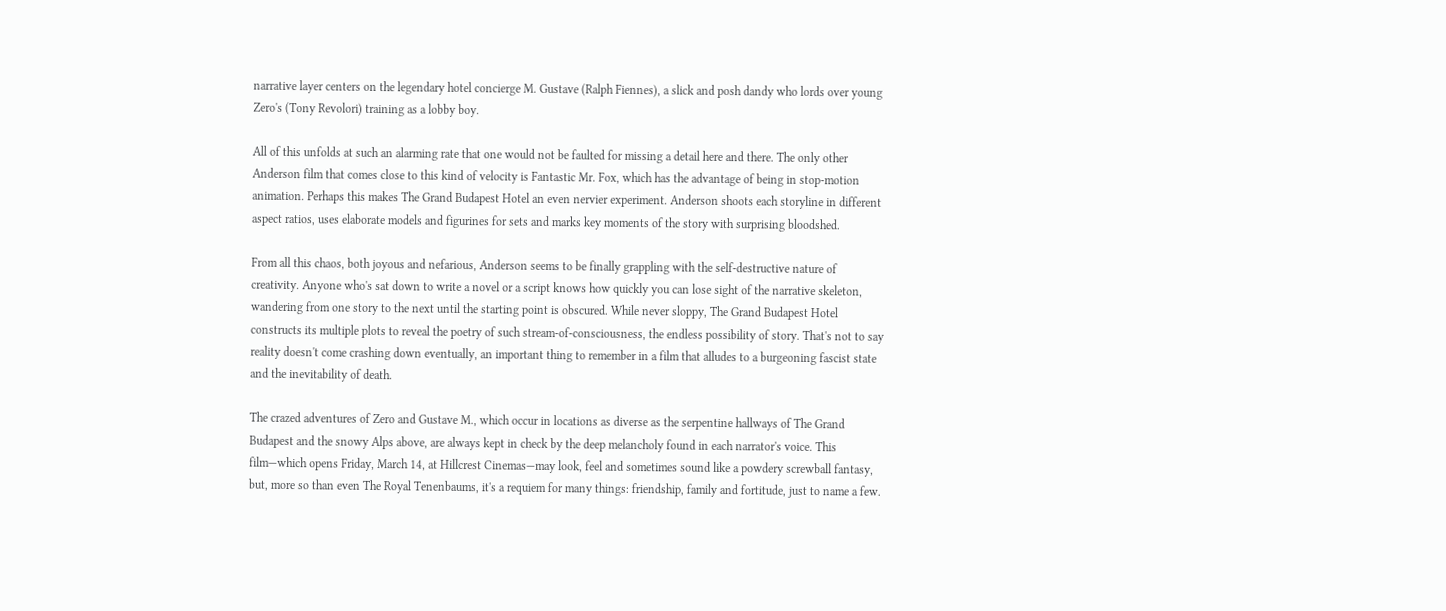narrative layer centers on the legendary hotel concierge M. Gustave (Ralph Fiennes), a slick and posh dandy who lords over young Zero's (Tony Revolori) training as a lobby boy.

All of this unfolds at such an alarming rate that one would not be faulted for missing a detail here and there. The only other Anderson film that comes close to this kind of velocity is Fantastic Mr. Fox, which has the advantage of being in stop-motion animation. Perhaps this makes The Grand Budapest Hotel an even nervier experiment. Anderson shoots each storyline in different aspect ratios, uses elaborate models and figurines for sets and marks key moments of the story with surprising bloodshed.

From all this chaos, both joyous and nefarious, Anderson seems to be finally grappling with the self-destructive nature of creativity. Anyone who's sat down to write a novel or a script knows how quickly you can lose sight of the narrative skeleton, wandering from one story to the next until the starting point is obscured. While never sloppy, The Grand Budapest Hotel constructs its multiple plots to reveal the poetry of such stream-of-consciousness, the endless possibility of story. That's not to say reality doesn't come crashing down eventually, an important thing to remember in a film that alludes to a burgeoning fascist state and the inevitability of death.

The crazed adventures of Zero and Gustave M., which occur in locations as diverse as the serpentine hallways of The Grand Budapest and the snowy Alps above, are always kept in check by the deep melancholy found in each narrator's voice. This film—which opens Friday, March 14, at Hillcrest Cinemas—may look, feel and sometimes sound like a powdery screwball fantasy, but, more so than even The Royal Tenenbaums, it's a requiem for many things: friendship, family and fortitude, just to name a few.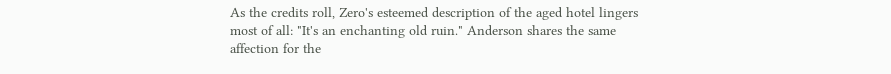As the credits roll, Zero's esteemed description of the aged hotel lingers most of all: "It's an enchanting old ruin." Anderson shares the same affection for the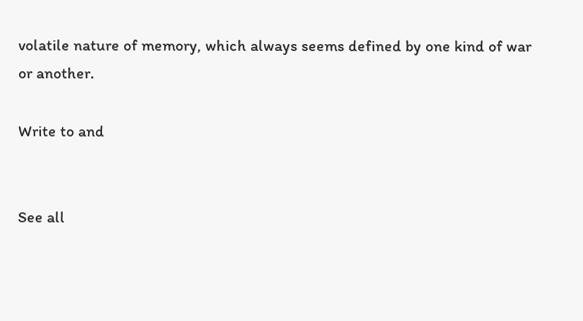volatile nature of memory, which always seems defined by one kind of war or another.

Write to and


See all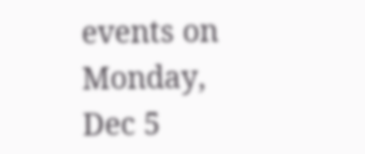events on Monday, Dec 5